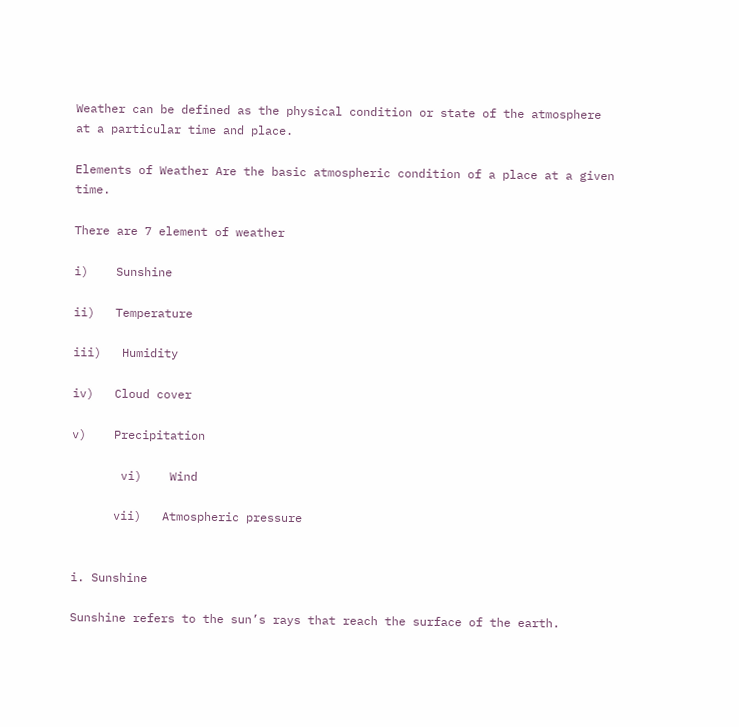Weather can be defined as the physical condition or state of the atmosphere at a particular time and place.

Elements of Weather Are the basic atmospheric condition of a place at a given time.

There are 7 element of weather

i)    Sunshine

ii)   Temperature

iii)   Humidity

iv)   Cloud cover

v)    Precipitation

       vi)    Wind

      vii)   Atmospheric pressure


i. Sunshine

Sunshine refers to the sun’s rays that reach the surface of the earth.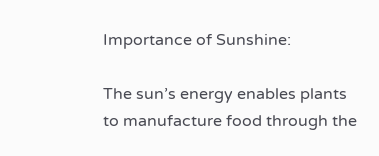Importance of Sunshine:

The sun’s energy enables plants to manufacture food through the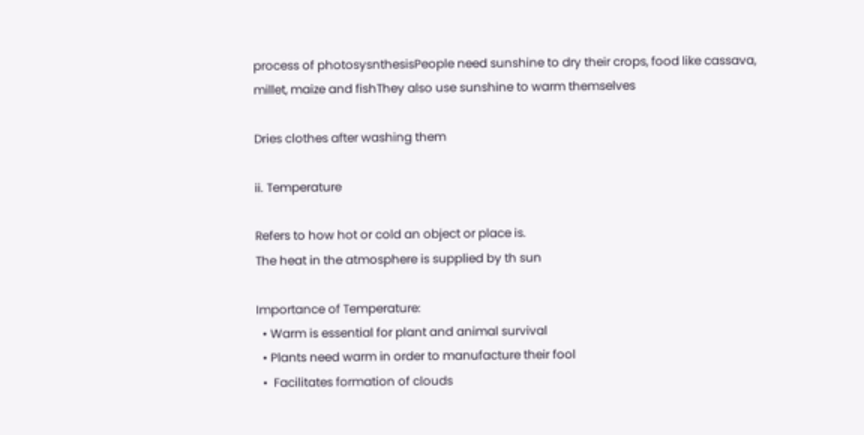process of photosysnthesisPeople need sunshine to dry their crops, food like cassava, millet, maize and fishThey also use sunshine to warm themselves

Dries clothes after washing them

ii. Temperature

Refers to how hot or cold an object or place is.
The heat in the atmosphere is supplied by th sun

Importance of Temperature:
  • Warm is essential for plant and animal survival
  • Plants need warm in order to manufacture their fool
  •  Facilitates formation of clouds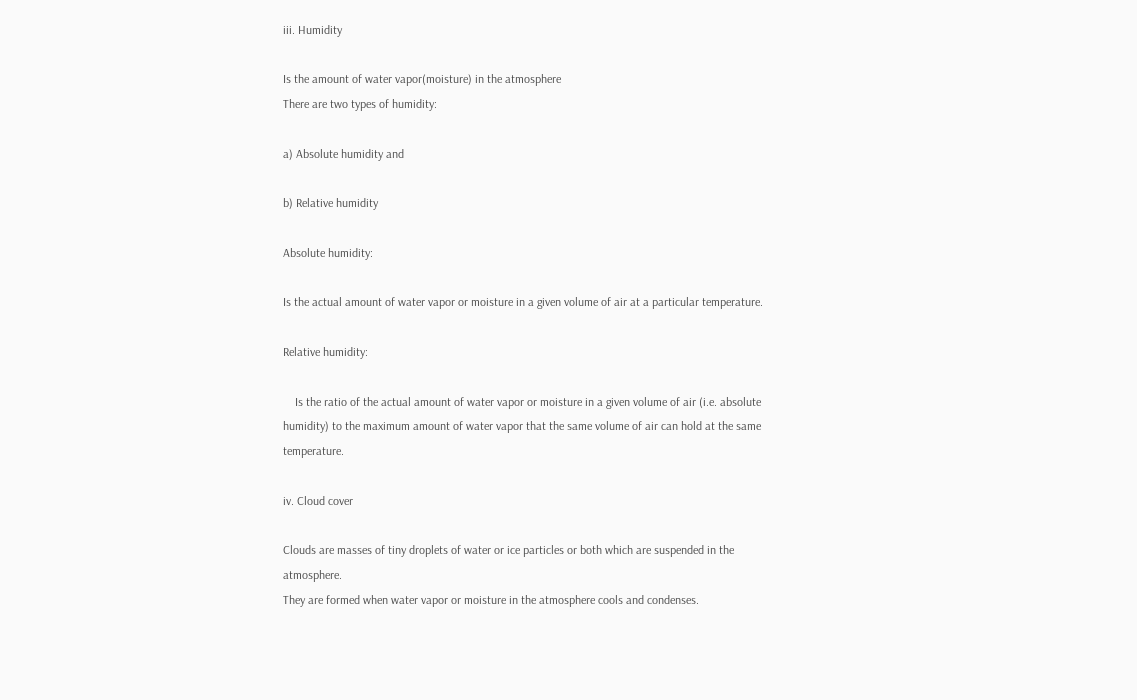iii. Humidity

Is the amount of water vapor(moisture) in the atmosphere
There are two types of humidity:

a) Absolute humidity and

b) Relative humidity

Absolute humidity:

Is the actual amount of water vapor or moisture in a given volume of air at a particular temperature.

Relative humidity:

    Is the ratio of the actual amount of water vapor or moisture in a given volume of air (i.e. absolute humidity) to the maximum amount of water vapor that the same volume of air can hold at the same temperature.

iv. Cloud cover

Clouds are masses of tiny droplets of water or ice particles or both which are suspended in the atmosphere.
They are formed when water vapor or moisture in the atmosphere cools and condenses.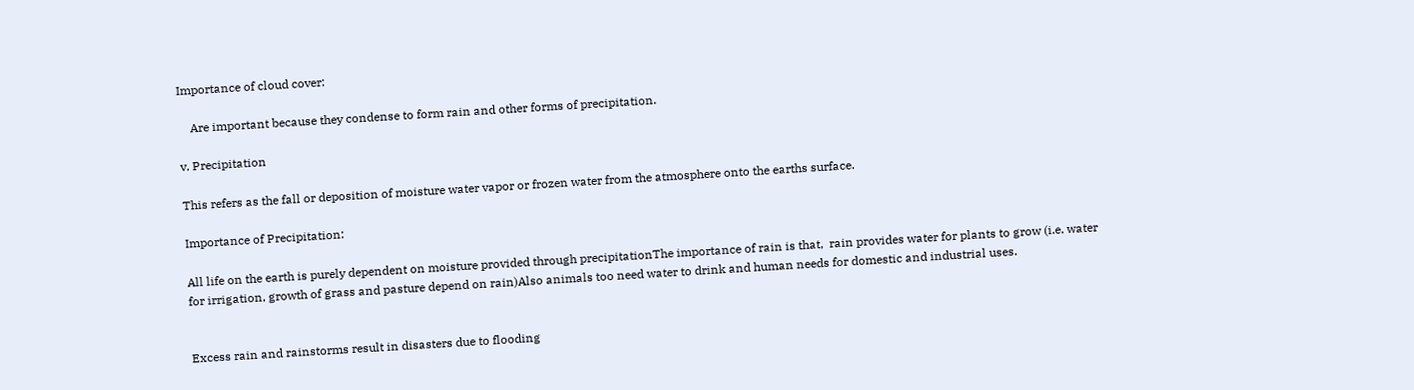Importance of cloud cover:

    Are important because they condense to form rain and other forms of precipitation.

v. Precipitation

This refers as the fall or deposition of moisture water vapor or frozen water from the atmosphere onto the earths surface.

Importance of Precipitation:

All life on the earth is purely dependent on moisture provided through precipitationThe importance of rain is that,  rain provides water for plants to grow (i.e. water for irrigation, growth of grass and pasture depend on rain)Also animals too need water to drink and human needs for domestic and industrial uses.


Excess rain and rainstorms result in disasters due to flooding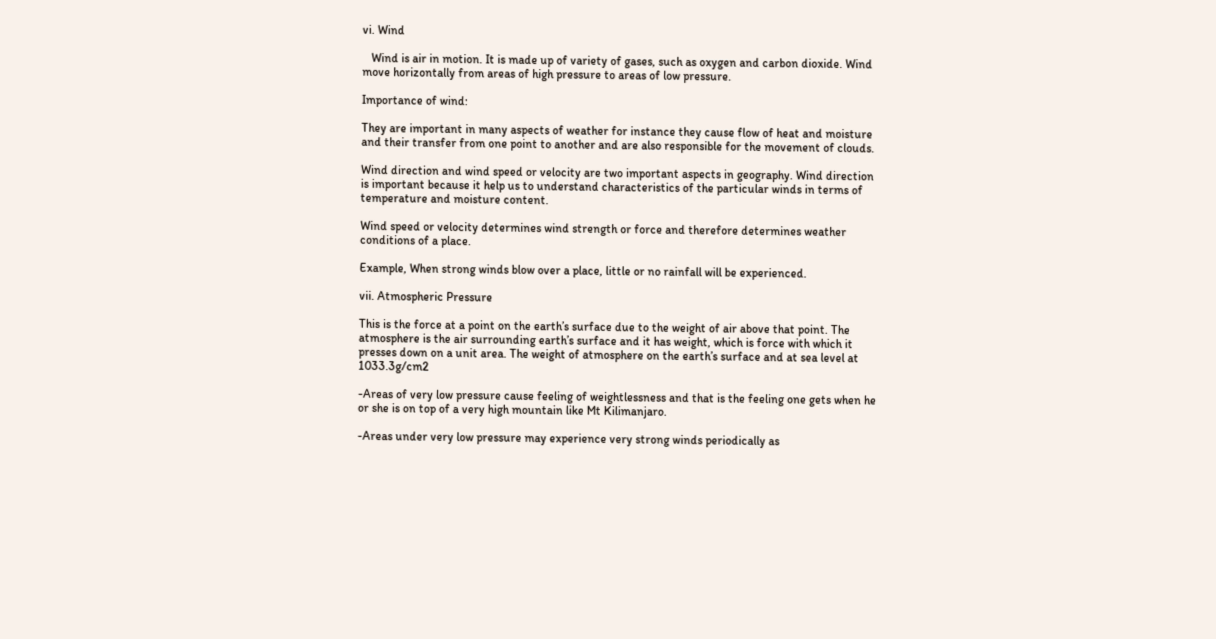vi. Wind

   Wind is air in motion. It is made up of variety of gases, such as oxygen and carbon dioxide. Wind move horizontally from areas of high pressure to areas of low pressure.

Importance of wind:

They are important in many aspects of weather for instance they cause flow of heat and moisture  and their transfer from one point to another and are also responsible for the movement of clouds.

Wind direction and wind speed or velocity are two important aspects in geography. Wind direction is important because it help us to understand characteristics of the particular winds in terms of temperature and moisture content.

Wind speed or velocity determines wind strength or force and therefore determines weather conditions of a place.

Example, When strong winds blow over a place, little or no rainfall will be experienced.

vii. Atmospheric Pressure

This is the force at a point on the earth’s surface due to the weight of air above that point. The atmosphere is the air surrounding earth’s surface and it has weight, which is force with which it presses down on a unit area. The weight of atmosphere on the earth’s surface and at sea level at 1033.3g/cm2

-Areas of very low pressure cause feeling of weightlessness and that is the feeling one gets when he or she is on top of a very high mountain like Mt Kilimanjaro.

-Areas under very low pressure may experience very strong winds periodically as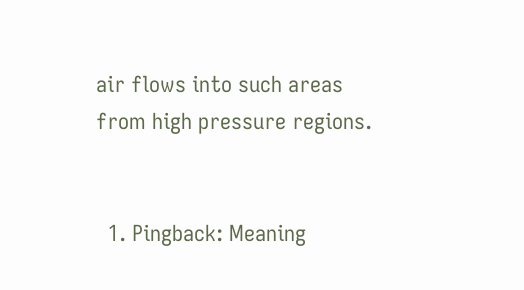air flows into such areas from high pressure regions.


  1. Pingback: Meaning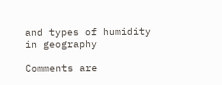and types of humidity in geography

Comments are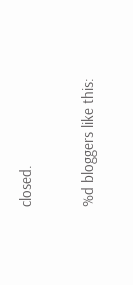closed.

%d bloggers like this: